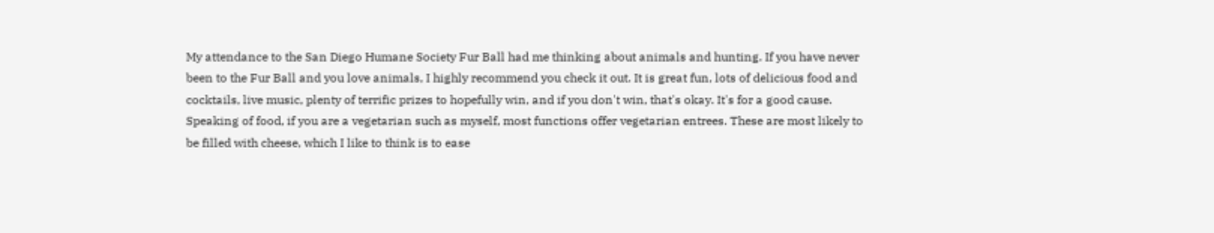My attendance to the San Diego Humane Society Fur Ball had me thinking about animals and hunting. If you have never been to the Fur Ball and you love animals, I highly recommend you check it out. It is great fun, lots of delicious food and cocktails, live music, plenty of terrific prizes to hopefully win, and if you don't win, that's okay. It's for a good cause. Speaking of food, if you are a vegetarian such as myself, most functions offer vegetarian entrees. These are most likely to be filled with cheese, which I like to think is to ease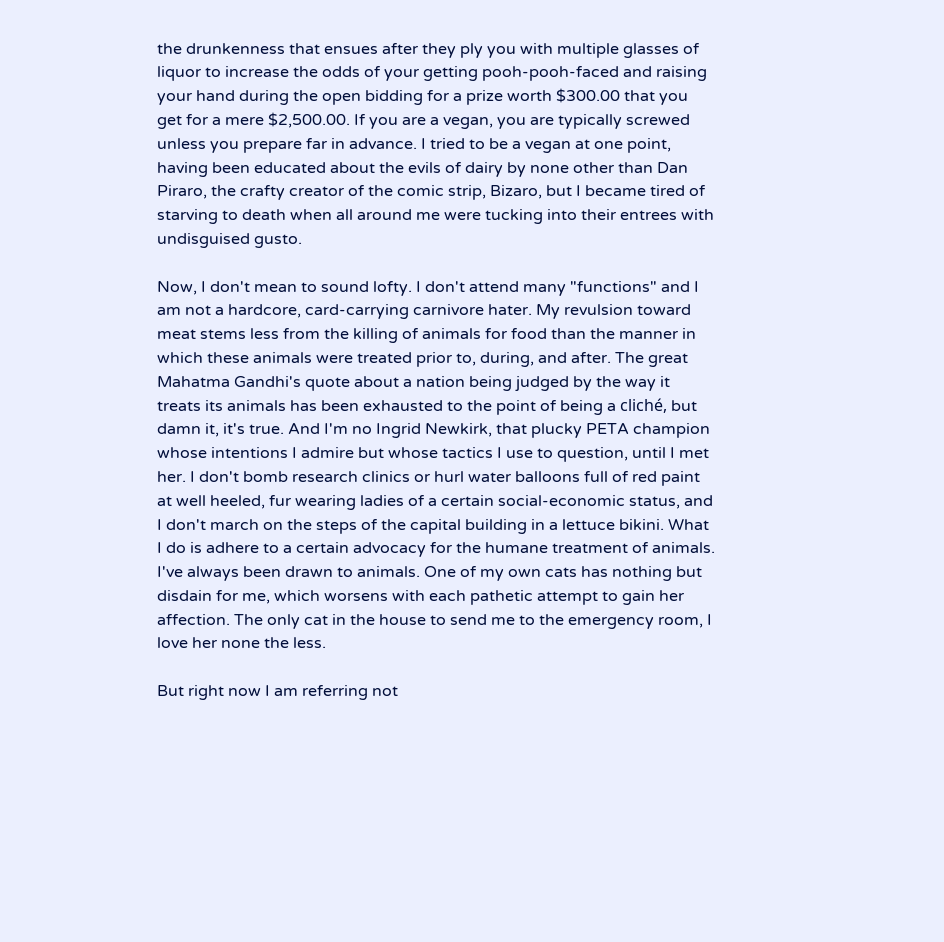the drunkenness that ensues after they ply you with multiple glasses of liquor to increase the odds of your getting pooh-pooh-faced and raising your hand during the open bidding for a prize worth $300.00 that you get for a mere $2,500.00. If you are a vegan, you are typically screwed unless you prepare far in advance. I tried to be a vegan at one point, having been educated about the evils of dairy by none other than Dan Piraro, the crafty creator of the comic strip, Bizaro, but I became tired of starving to death when all around me were tucking into their entrees with undisguised gusto.

Now, I don't mean to sound lofty. I don't attend many "functions" and I am not a hardcore, card-carrying carnivore hater. My revulsion toward meat stems less from the killing of animals for food than the manner in which these animals were treated prior to, during, and after. The great Mahatma Gandhi's quote about a nation being judged by the way it treats its animals has been exhausted to the point of being a cliché, but damn it, it's true. And I'm no Ingrid Newkirk, that plucky PETA champion whose intentions I admire but whose tactics I use to question, until I met her. I don't bomb research clinics or hurl water balloons full of red paint at well heeled, fur wearing ladies of a certain social-economic status, and I don't march on the steps of the capital building in a lettuce bikini. What I do is adhere to a certain advocacy for the humane treatment of animals. I've always been drawn to animals. One of my own cats has nothing but disdain for me, which worsens with each pathetic attempt to gain her affection. The only cat in the house to send me to the emergency room, I love her none the less.

But right now I am referring not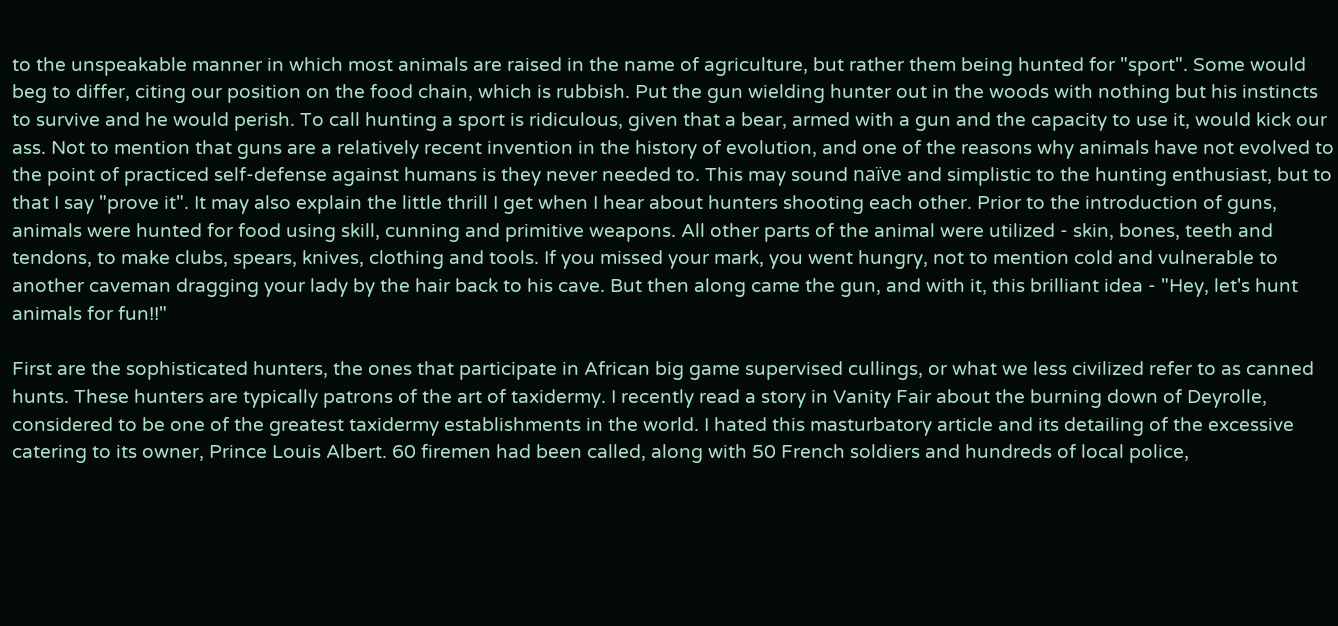to the unspeakable manner in which most animals are raised in the name of agriculture, but rather them being hunted for "sport". Some would beg to differ, citing our position on the food chain, which is rubbish. Put the gun wielding hunter out in the woods with nothing but his instincts to survive and he would perish. To call hunting a sport is ridiculous, given that a bear, armed with a gun and the capacity to use it, would kick our ass. Not to mention that guns are a relatively recent invention in the history of evolution, and one of the reasons why animals have not evolved to the point of practiced self-defense against humans is they never needed to. This may sound naïve and simplistic to the hunting enthusiast, but to that I say "prove it". It may also explain the little thrill I get when I hear about hunters shooting each other. Prior to the introduction of guns, animals were hunted for food using skill, cunning and primitive weapons. All other parts of the animal were utilized - skin, bones, teeth and tendons, to make clubs, spears, knives, clothing and tools. If you missed your mark, you went hungry, not to mention cold and vulnerable to another caveman dragging your lady by the hair back to his cave. But then along came the gun, and with it, this brilliant idea - "Hey, let's hunt animals for fun!!"

First are the sophisticated hunters, the ones that participate in African big game supervised cullings, or what we less civilized refer to as canned hunts. These hunters are typically patrons of the art of taxidermy. I recently read a story in Vanity Fair about the burning down of Deyrolle, considered to be one of the greatest taxidermy establishments in the world. I hated this masturbatory article and its detailing of the excessive catering to its owner, Prince Louis Albert. 60 firemen had been called, along with 50 French soldiers and hundreds of local police,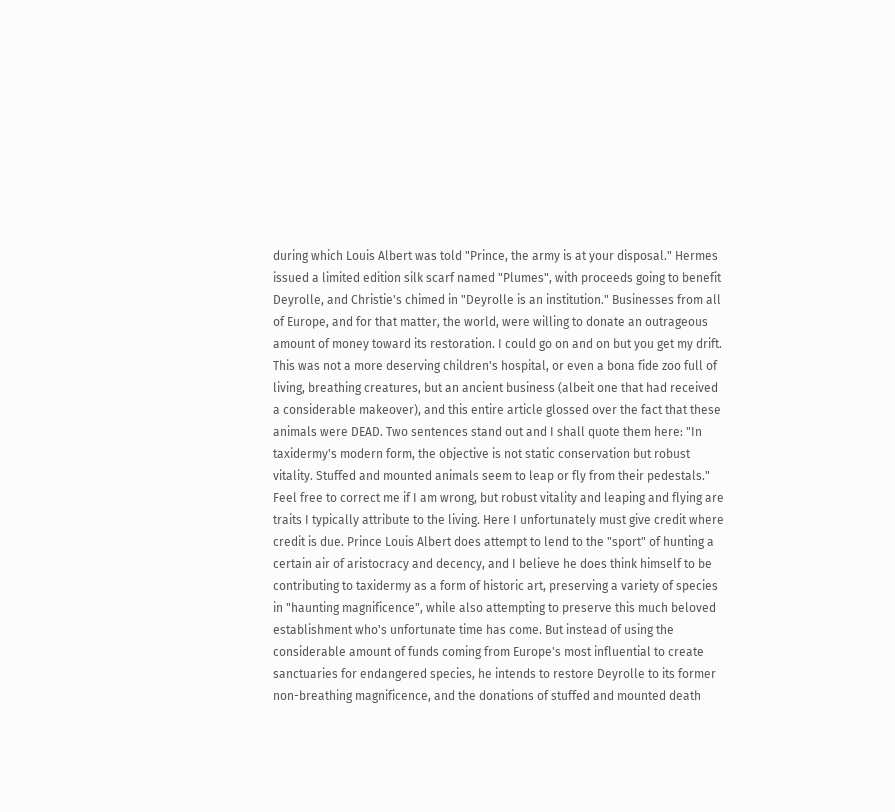during which Louis Albert was told "Prince, the army is at your disposal." Hermes issued a limited edition silk scarf named "Plumes", with proceeds going to benefit Deyrolle, and Christie's chimed in "Deyrolle is an institution." Businesses from all of Europe, and for that matter, the world, were willing to donate an outrageous amount of money toward its restoration. I could go on and on but you get my drift. This was not a more deserving children's hospital, or even a bona fide zoo full of living, breathing creatures, but an ancient business (albeit one that had received a considerable makeover), and this entire article glossed over the fact that these animals were DEAD. Two sentences stand out and I shall quote them here: "In taxidermy's modern form, the objective is not static conservation but robust vitality. Stuffed and mounted animals seem to leap or fly from their pedestals." Feel free to correct me if I am wrong, but robust vitality and leaping and flying are traits I typically attribute to the living. Here I unfortunately must give credit where credit is due. Prince Louis Albert does attempt to lend to the "sport" of hunting a certain air of aristocracy and decency, and I believe he does think himself to be contributing to taxidermy as a form of historic art, preserving a variety of species in "haunting magnificence", while also attempting to preserve this much beloved establishment who's unfortunate time has come. But instead of using the considerable amount of funds coming from Europe's most influential to create sanctuaries for endangered species, he intends to restore Deyrolle to its former non-breathing magnificence, and the donations of stuffed and mounted death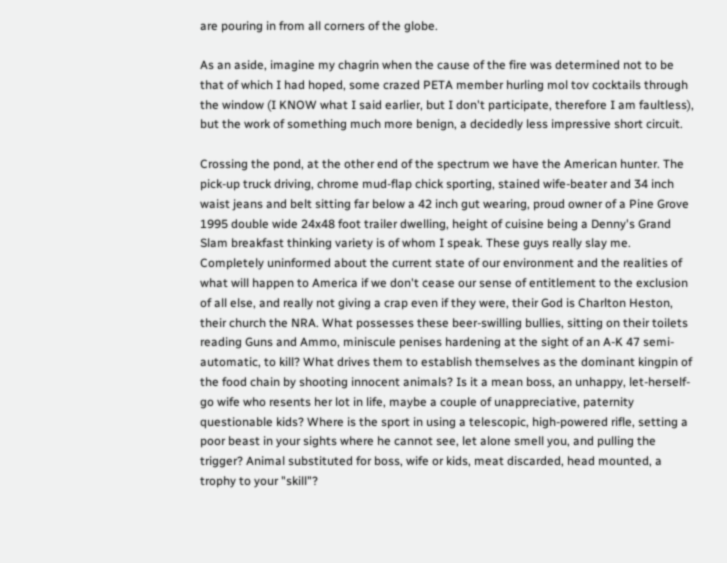are pouring in from all corners of the globe.

As an aside, imagine my chagrin when the cause of the fire was determined not to be that of which I had hoped, some crazed PETA member hurling mol tov cocktails through the window (I KNOW what I said earlier, but I don't participate, therefore I am faultless), but the work of something much more benign, a decidedly less impressive short circuit.

Crossing the pond, at the other end of the spectrum we have the American hunter. The pick-up truck driving, chrome mud-flap chick sporting, stained wife-beater and 34 inch waist jeans and belt sitting far below a 42 inch gut wearing, proud owner of a Pine Grove 1995 double wide 24x48 foot trailer dwelling, height of cuisine being a Denny's Grand Slam breakfast thinking variety is of whom I speak. These guys really slay me. Completely uninformed about the current state of our environment and the realities of what will happen to America if we don't cease our sense of entitlement to the exclusion of all else, and really not giving a crap even if they were, their God is Charlton Heston, their church the NRA. What possesses these beer-swilling bullies, sitting on their toilets reading Guns and Ammo, miniscule penises hardening at the sight of an A-K 47 semi-automatic, to kill? What drives them to establish themselves as the dominant kingpin of the food chain by shooting innocent animals? Is it a mean boss, an unhappy, let-herself-go wife who resents her lot in life, maybe a couple of unappreciative, paternity questionable kids? Where is the sport in using a telescopic, high-powered rifle, setting a poor beast in your sights where he cannot see, let alone smell you, and pulling the trigger? Animal substituted for boss, wife or kids, meat discarded, head mounted, a trophy to your "skill"?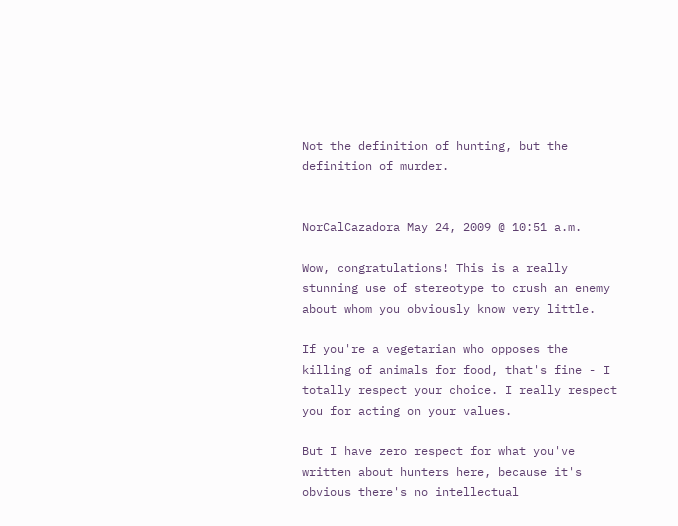Not the definition of hunting, but the definition of murder.


NorCalCazadora May 24, 2009 @ 10:51 a.m.

Wow, congratulations! This is a really stunning use of stereotype to crush an enemy about whom you obviously know very little.

If you're a vegetarian who opposes the killing of animals for food, that's fine - I totally respect your choice. I really respect you for acting on your values.

But I have zero respect for what you've written about hunters here, because it's obvious there's no intellectual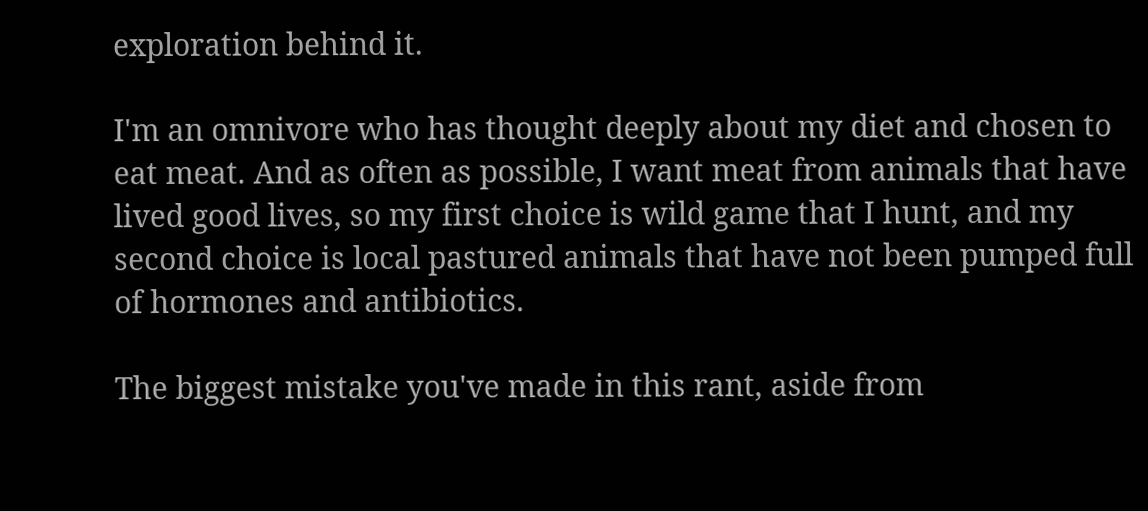exploration behind it.

I'm an omnivore who has thought deeply about my diet and chosen to eat meat. And as often as possible, I want meat from animals that have lived good lives, so my first choice is wild game that I hunt, and my second choice is local pastured animals that have not been pumped full of hormones and antibiotics.

The biggest mistake you've made in this rant, aside from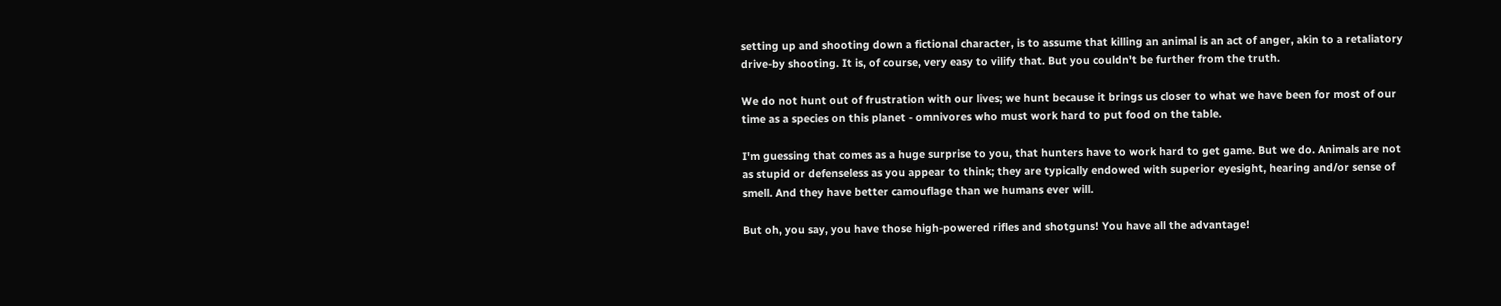setting up and shooting down a fictional character, is to assume that killing an animal is an act of anger, akin to a retaliatory drive-by shooting. It is, of course, very easy to vilify that. But you couldn't be further from the truth.

We do not hunt out of frustration with our lives; we hunt because it brings us closer to what we have been for most of our time as a species on this planet - omnivores who must work hard to put food on the table.

I'm guessing that comes as a huge surprise to you, that hunters have to work hard to get game. But we do. Animals are not as stupid or defenseless as you appear to think; they are typically endowed with superior eyesight, hearing and/or sense of smell. And they have better camouflage than we humans ever will.

But oh, you say, you have those high-powered rifles and shotguns! You have all the advantage!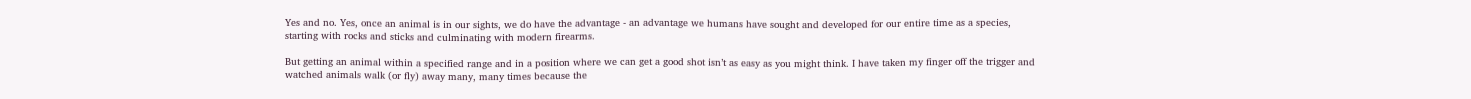Yes and no. Yes, once an animal is in our sights, we do have the advantage - an advantage we humans have sought and developed for our entire time as a species, starting with rocks and sticks and culminating with modern firearms.

But getting an animal within a specified range and in a position where we can get a good shot isn’t as easy as you might think. I have taken my finger off the trigger and watched animals walk (or fly) away many, many times because the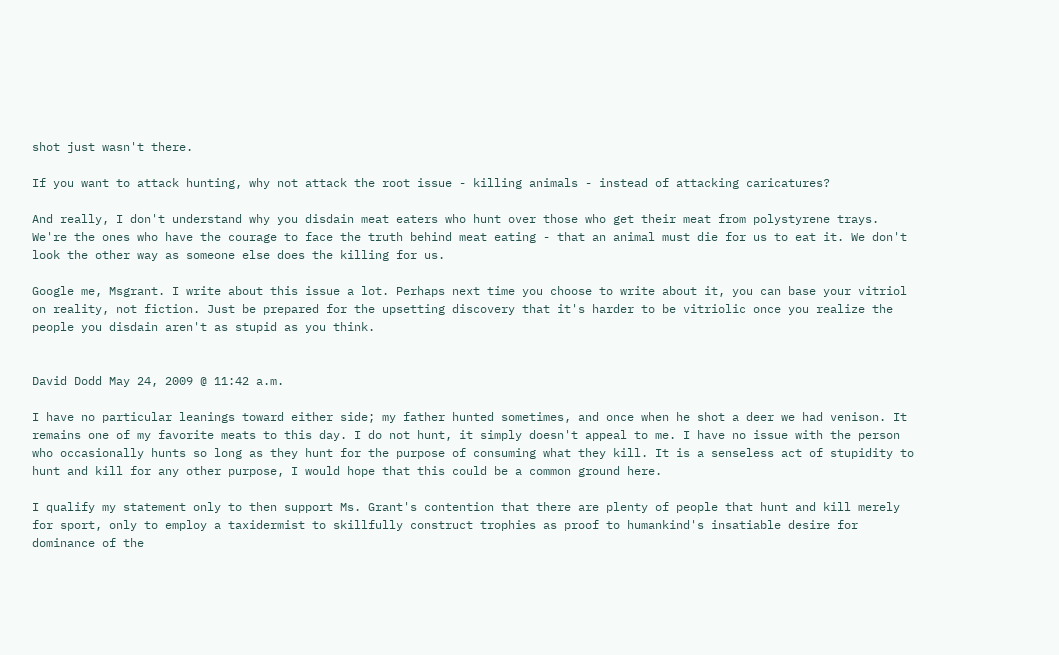shot just wasn't there.

If you want to attack hunting, why not attack the root issue - killing animals - instead of attacking caricatures?

And really, I don't understand why you disdain meat eaters who hunt over those who get their meat from polystyrene trays. We're the ones who have the courage to face the truth behind meat eating - that an animal must die for us to eat it. We don't look the other way as someone else does the killing for us.

Google me, Msgrant. I write about this issue a lot. Perhaps next time you choose to write about it, you can base your vitriol on reality, not fiction. Just be prepared for the upsetting discovery that it's harder to be vitriolic once you realize the people you disdain aren't as stupid as you think.


David Dodd May 24, 2009 @ 11:42 a.m.

I have no particular leanings toward either side; my father hunted sometimes, and once when he shot a deer we had venison. It remains one of my favorite meats to this day. I do not hunt, it simply doesn't appeal to me. I have no issue with the person who occasionally hunts so long as they hunt for the purpose of consuming what they kill. It is a senseless act of stupidity to hunt and kill for any other purpose, I would hope that this could be a common ground here.

I qualify my statement only to then support Ms. Grant's contention that there are plenty of people that hunt and kill merely for sport, only to employ a taxidermist to skillfully construct trophies as proof to humankind's insatiable desire for dominance of the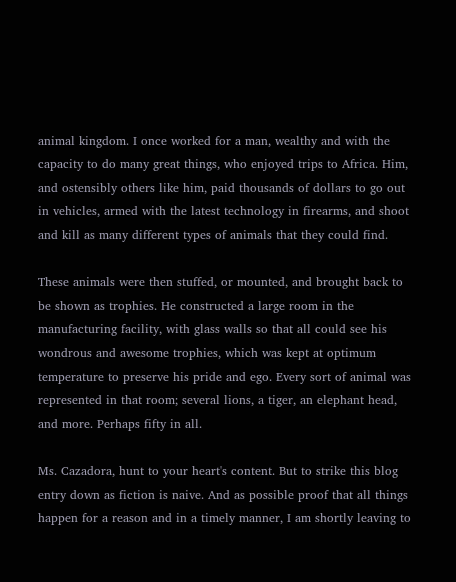animal kingdom. I once worked for a man, wealthy and with the capacity to do many great things, who enjoyed trips to Africa. Him, and ostensibly others like him, paid thousands of dollars to go out in vehicles, armed with the latest technology in firearms, and shoot and kill as many different types of animals that they could find.

These animals were then stuffed, or mounted, and brought back to be shown as trophies. He constructed a large room in the manufacturing facility, with glass walls so that all could see his wondrous and awesome trophies, which was kept at optimum temperature to preserve his pride and ego. Every sort of animal was represented in that room; several lions, a tiger, an elephant head, and more. Perhaps fifty in all.

Ms. Cazadora, hunt to your heart's content. But to strike this blog entry down as fiction is naive. And as possible proof that all things happen for a reason and in a timely manner, I am shortly leaving to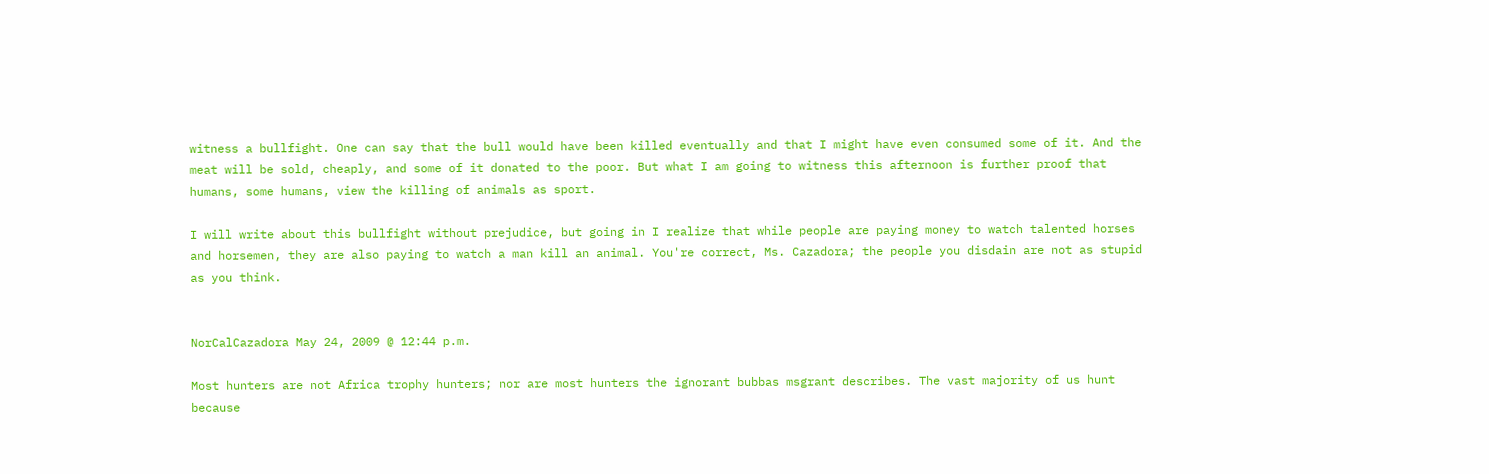witness a bullfight. One can say that the bull would have been killed eventually and that I might have even consumed some of it. And the meat will be sold, cheaply, and some of it donated to the poor. But what I am going to witness this afternoon is further proof that humans, some humans, view the killing of animals as sport.

I will write about this bullfight without prejudice, but going in I realize that while people are paying money to watch talented horses and horsemen, they are also paying to watch a man kill an animal. You're correct, Ms. Cazadora; the people you disdain are not as stupid as you think.


NorCalCazadora May 24, 2009 @ 12:44 p.m.

Most hunters are not Africa trophy hunters; nor are most hunters the ignorant bubbas msgrant describes. The vast majority of us hunt because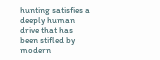hunting satisfies a deeply human drive that has been stifled by modern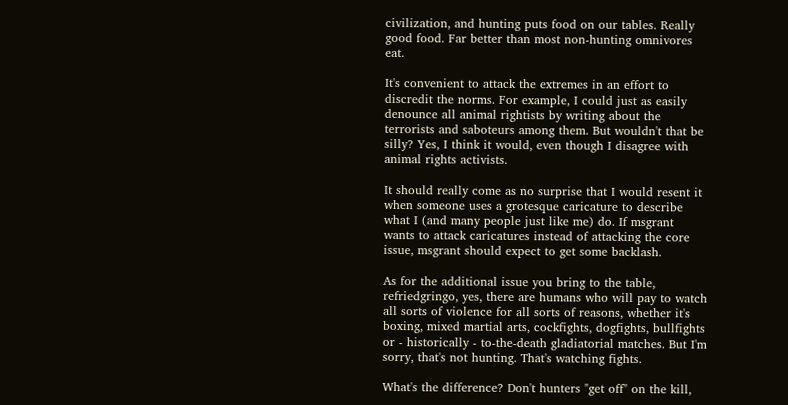civilization, and hunting puts food on our tables. Really good food. Far better than most non-hunting omnivores eat.

It's convenient to attack the extremes in an effort to discredit the norms. For example, I could just as easily denounce all animal rightists by writing about the terrorists and saboteurs among them. But wouldn't that be silly? Yes, I think it would, even though I disagree with animal rights activists.

It should really come as no surprise that I would resent it when someone uses a grotesque caricature to describe what I (and many people just like me) do. If msgrant wants to attack caricatures instead of attacking the core issue, msgrant should expect to get some backlash.

As for the additional issue you bring to the table, refriedgringo, yes, there are humans who will pay to watch all sorts of violence for all sorts of reasons, whether it's boxing, mixed martial arts, cockfights, dogfights, bullfights or - historically - to-the-death gladiatorial matches. But I'm sorry, that's not hunting. That's watching fights.

What's the difference? Don't hunters "get off" on the kill,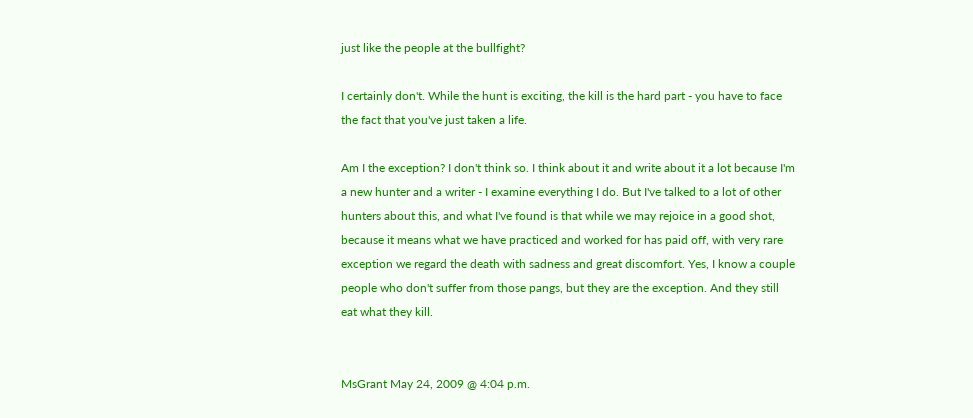just like the people at the bullfight?

I certainly don't. While the hunt is exciting, the kill is the hard part - you have to face the fact that you've just taken a life.

Am I the exception? I don't think so. I think about it and write about it a lot because I'm a new hunter and a writer - I examine everything I do. But I've talked to a lot of other hunters about this, and what I've found is that while we may rejoice in a good shot, because it means what we have practiced and worked for has paid off, with very rare exception we regard the death with sadness and great discomfort. Yes, I know a couple people who don't suffer from those pangs, but they are the exception. And they still eat what they kill.


MsGrant May 24, 2009 @ 4:04 p.m.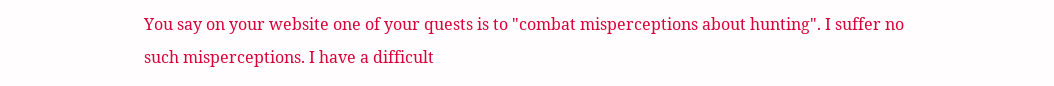You say on your website one of your quests is to "combat misperceptions about hunting". I suffer no such misperceptions. I have a difficult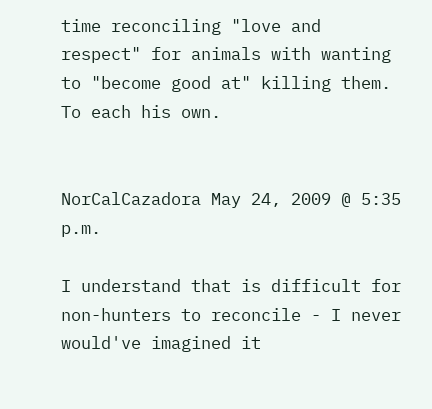time reconciling "love and respect" for animals with wanting to "become good at" killing them. To each his own.


NorCalCazadora May 24, 2009 @ 5:35 p.m.

I understand that is difficult for non-hunters to reconcile - I never would've imagined it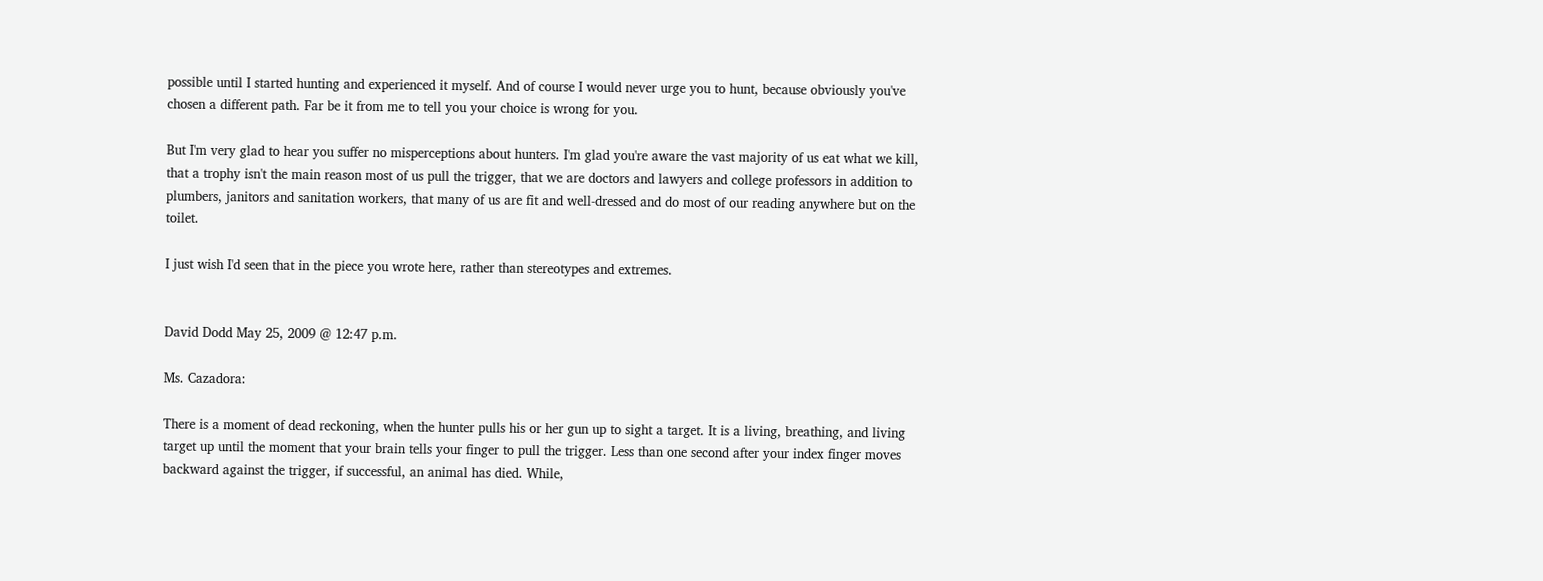possible until I started hunting and experienced it myself. And of course I would never urge you to hunt, because obviously you've chosen a different path. Far be it from me to tell you your choice is wrong for you.

But I'm very glad to hear you suffer no misperceptions about hunters. I'm glad you're aware the vast majority of us eat what we kill, that a trophy isn't the main reason most of us pull the trigger, that we are doctors and lawyers and college professors in addition to plumbers, janitors and sanitation workers, that many of us are fit and well-dressed and do most of our reading anywhere but on the toilet.

I just wish I'd seen that in the piece you wrote here, rather than stereotypes and extremes.


David Dodd May 25, 2009 @ 12:47 p.m.

Ms. Cazadora:

There is a moment of dead reckoning, when the hunter pulls his or her gun up to sight a target. It is a living, breathing, and living target up until the moment that your brain tells your finger to pull the trigger. Less than one second after your index finger moves backward against the trigger, if successful, an animal has died. While,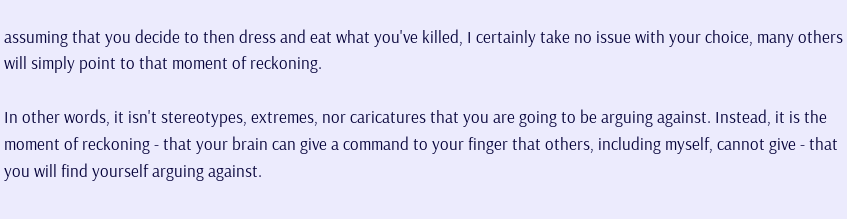assuming that you decide to then dress and eat what you've killed, I certainly take no issue with your choice, many others will simply point to that moment of reckoning.

In other words, it isn't stereotypes, extremes, nor caricatures that you are going to be arguing against. Instead, it is the moment of reckoning - that your brain can give a command to your finger that others, including myself, cannot give - that you will find yourself arguing against.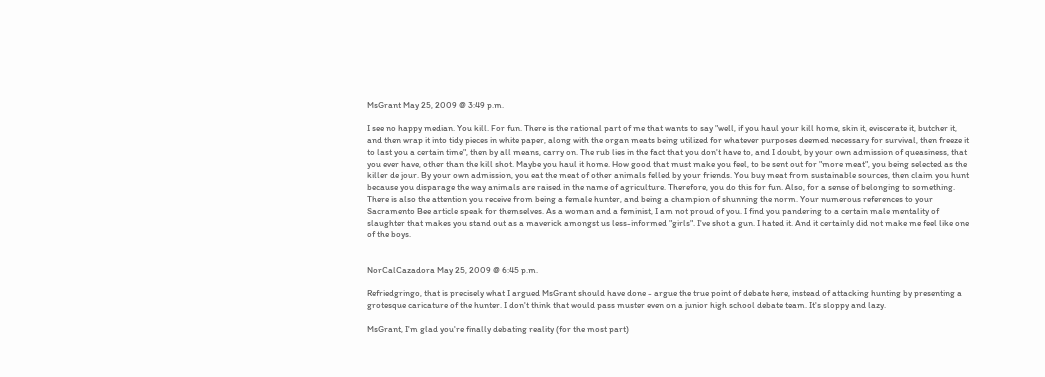MsGrant May 25, 2009 @ 3:49 p.m.

I see no happy median. You kill. For fun. There is the rational part of me that wants to say "well, if you haul your kill home, skin it, eviscerate it, butcher it, and then wrap it into tidy pieces in white paper, along with the organ meats being utilized for whatever purposes deemed necessary for survival, then freeze it to last you a certain time", then by all means, carry on. The rub lies in the fact that you don't have to, and I doubt, by your own admission of queasiness, that you ever have, other than the kill shot. Maybe you haul it home. How good that must make you feel, to be sent out for "more meat", you being selected as the killer de jour. By your own admission, you eat the meat of other animals felled by your friends. You buy meat from sustainable sources, then claim you hunt because you disparage the way animals are raised in the name of agriculture. Therefore, you do this for fun. Also, for a sense of belonging to something. There is also the attention you receive from being a female hunter, and being a champion of shunning the norm. Your numerous references to your Sacramento Bee article speak for themselves. As a woman and a feminist, I am not proud of you. I find you pandering to a certain male mentality of slaughter that makes you stand out as a maverick amongst us less-informed "girls". I've shot a gun. I hated it. And it certainly did not make me feel like one of the boys.


NorCalCazadora May 25, 2009 @ 6:45 p.m.

Refriedgringo, that is precisely what I argued MsGrant should have done - argue the true point of debate here, instead of attacking hunting by presenting a grotesque caricature of the hunter. I don't think that would pass muster even on a junior high school debate team. It's sloppy and lazy.

MsGrant, I'm glad you're finally debating reality (for the most part)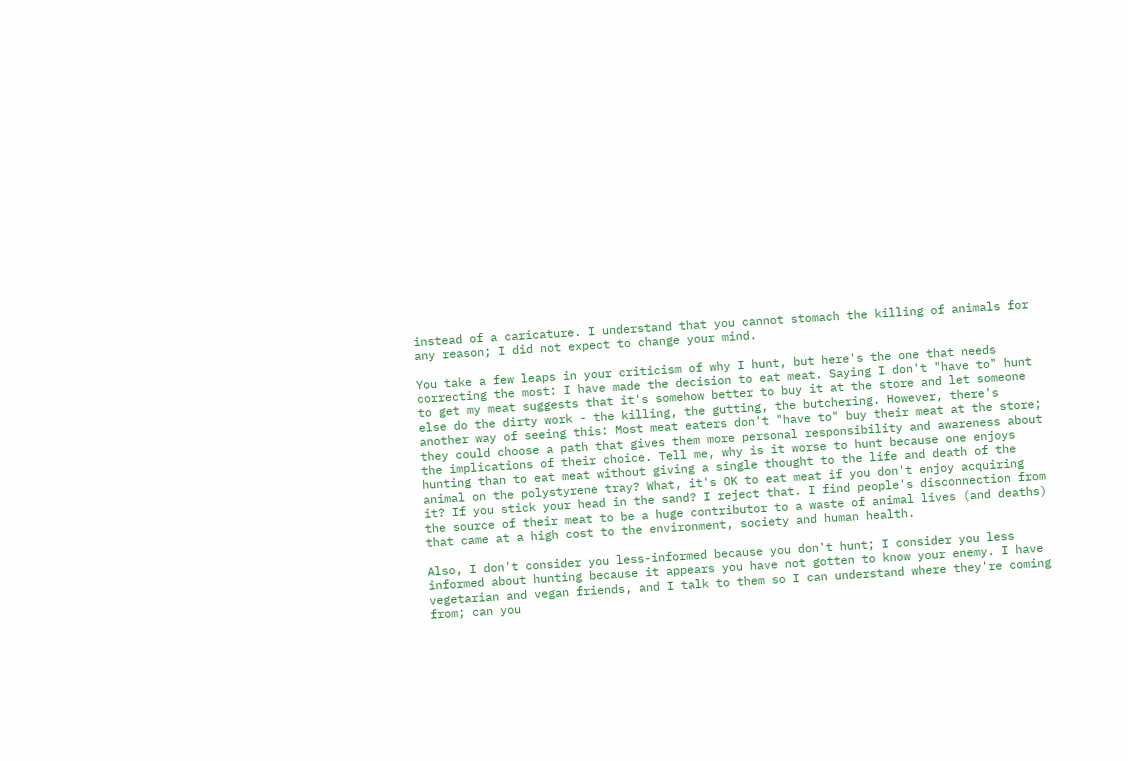instead of a caricature. I understand that you cannot stomach the killing of animals for any reason; I did not expect to change your mind.

You take a few leaps in your criticism of why I hunt, but here's the one that needs correcting the most: I have made the decision to eat meat. Saying I don't "have to" hunt to get my meat suggests that it's somehow better to buy it at the store and let someone else do the dirty work - the killing, the gutting, the butchering. However, there's another way of seeing this: Most meat eaters don't "have to" buy their meat at the store; they could choose a path that gives them more personal responsibility and awareness about the implications of their choice. Tell me, why is it worse to hunt because one enjoys hunting than to eat meat without giving a single thought to the life and death of the animal on the polystyrene tray? What, it's OK to eat meat if you don't enjoy acquiring it? If you stick your head in the sand? I reject that. I find people's disconnection from the source of their meat to be a huge contributor to a waste of animal lives (and deaths) that came at a high cost to the environment, society and human health.

Also, I don't consider you less-informed because you don't hunt; I consider you less informed about hunting because it appears you have not gotten to know your enemy. I have vegetarian and vegan friends, and I talk to them so I can understand where they're coming from; can you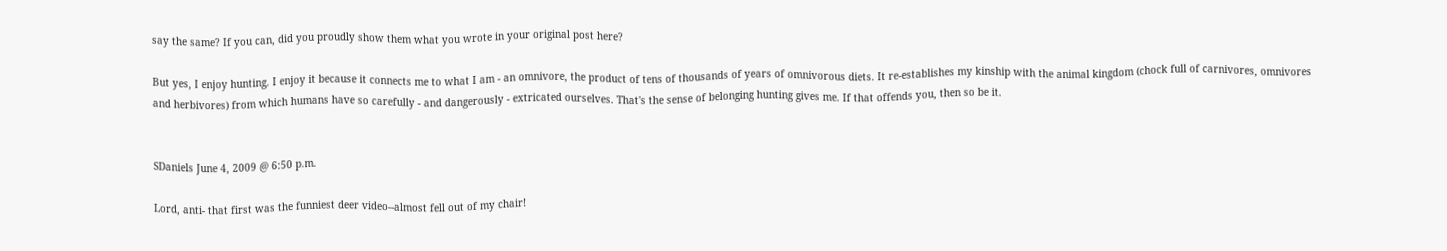say the same? If you can, did you proudly show them what you wrote in your original post here?

But yes, I enjoy hunting. I enjoy it because it connects me to what I am - an omnivore, the product of tens of thousands of years of omnivorous diets. It re-establishes my kinship with the animal kingdom (chock full of carnivores, omnivores and herbivores) from which humans have so carefully - and dangerously - extricated ourselves. That's the sense of belonging hunting gives me. If that offends you, then so be it.


SDaniels June 4, 2009 @ 6:50 p.m.

Lord, anti- that first was the funniest deer video--almost fell out of my chair!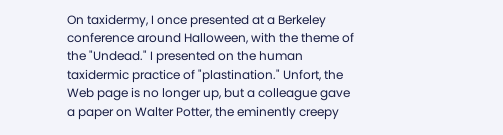On taxidermy, I once presented at a Berkeley conference around Halloween, with the theme of the "Undead." I presented on the human taxidermic practice of "plastination." Unfort, the Web page is no longer up, but a colleague gave a paper on Walter Potter, the eminently creepy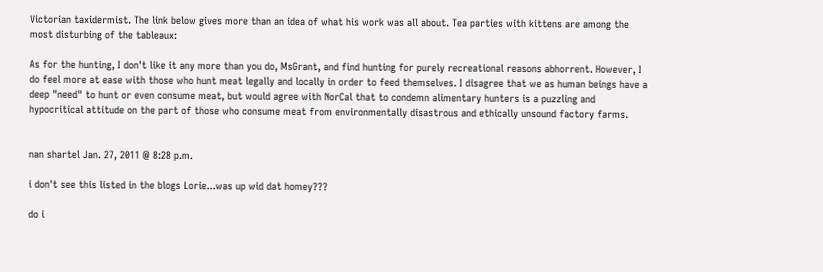Victorian taxidermist. The link below gives more than an idea of what his work was all about. Tea parties with kittens are among the most disturbing of the tableaux:

As for the hunting, I don't like it any more than you do, MsGrant, and find hunting for purely recreational reasons abhorrent. However, I do feel more at ease with those who hunt meat legally and locally in order to feed themselves. I disagree that we as human beings have a deep "need" to hunt or even consume meat, but would agree with NorCal that to condemn alimentary hunters is a puzzling and hypocritical attitude on the part of those who consume meat from environmentally disastrous and ethically unsound factory farms.


nan shartel Jan. 27, 2011 @ 8:28 p.m.

i don't see this listed in the blogs Lorie...was up wid dat homey???

do i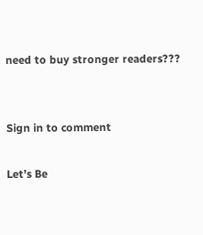need to buy stronger readers???


Sign in to comment

Let’s Be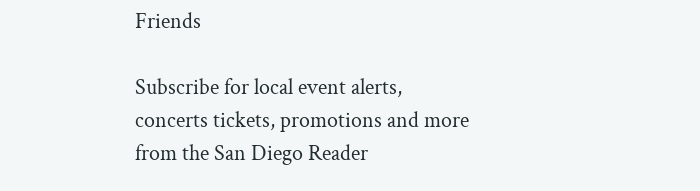Friends

Subscribe for local event alerts, concerts tickets, promotions and more from the San Diego Reader